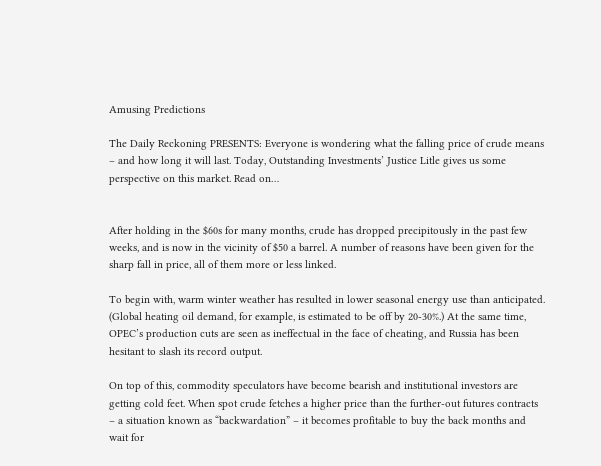Amusing Predictions

The Daily Reckoning PRESENTS: Everyone is wondering what the falling price of crude means – and how long it will last. Today, Outstanding Investments’ Justice Litle gives us some perspective on this market. Read on…


After holding in the $60s for many months, crude has dropped precipitously in the past few weeks, and is now in the vicinity of $50 a barrel. A number of reasons have been given for the sharp fall in price, all of them more or less linked.

To begin with, warm winter weather has resulted in lower seasonal energy use than anticipated. (Global heating oil demand, for example, is estimated to be off by 20-30%.) At the same time, OPEC’s production cuts are seen as ineffectual in the face of cheating, and Russia has been hesitant to slash its record output.

On top of this, commodity speculators have become bearish and institutional investors are getting cold feet. When spot crude fetches a higher price than the further-out futures contracts – a situation known as “backwardation” – it becomes profitable to buy the back months and wait for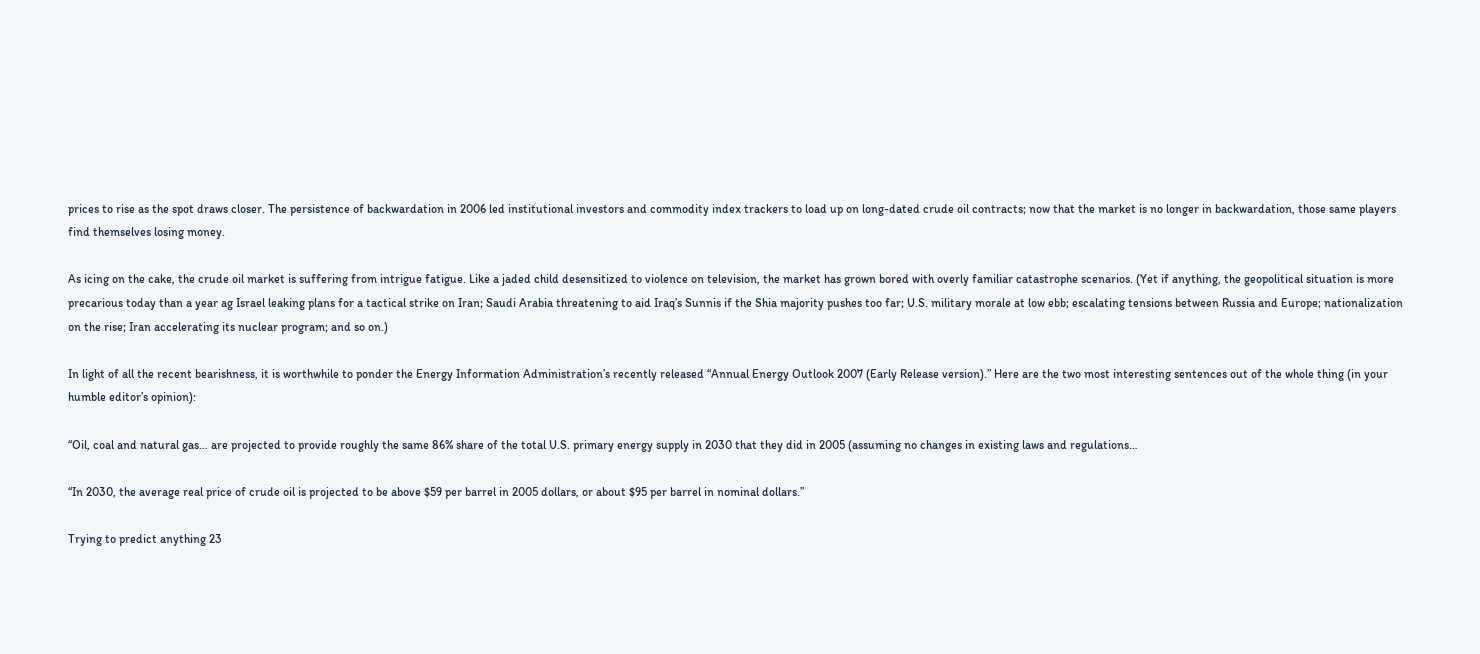prices to rise as the spot draws closer. The persistence of backwardation in 2006 led institutional investors and commodity index trackers to load up on long-dated crude oil contracts; now that the market is no longer in backwardation, those same players find themselves losing money.

As icing on the cake, the crude oil market is suffering from intrigue fatigue. Like a jaded child desensitized to violence on television, the market has grown bored with overly familiar catastrophe scenarios. (Yet if anything, the geopolitical situation is more precarious today than a year ag Israel leaking plans for a tactical strike on Iran; Saudi Arabia threatening to aid Iraq’s Sunnis if the Shia majority pushes too far; U.S. military morale at low ebb; escalating tensions between Russia and Europe; nationalization on the rise; Iran accelerating its nuclear program; and so on.)

In light of all the recent bearishness, it is worthwhile to ponder the Energy Information Administration’s recently released “Annual Energy Outlook 2007 (Early Release version).” Here are the two most interesting sentences out of the whole thing (in your humble editor’s opinion):

“Oil, coal and natural gas… are projected to provide roughly the same 86% share of the total U.S. primary energy supply in 2030 that they did in 2005 (assuming no changes in existing laws and regulations…

“In 2030, the average real price of crude oil is projected to be above $59 per barrel in 2005 dollars, or about $95 per barrel in nominal dollars.”

Trying to predict anything 23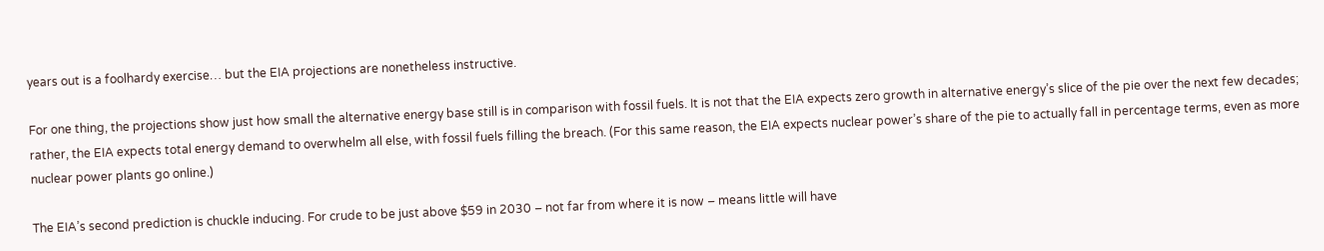years out is a foolhardy exercise… but the EIA projections are nonetheless instructive.

For one thing, the projections show just how small the alternative energy base still is in comparison with fossil fuels. It is not that the EIA expects zero growth in alternative energy’s slice of the pie over the next few decades; rather, the EIA expects total energy demand to overwhelm all else, with fossil fuels filling the breach. (For this same reason, the EIA expects nuclear power’s share of the pie to actually fall in percentage terms, even as more nuclear power plants go online.)

The EIA’s second prediction is chuckle inducing. For crude to be just above $59 in 2030 – not far from where it is now – means little will have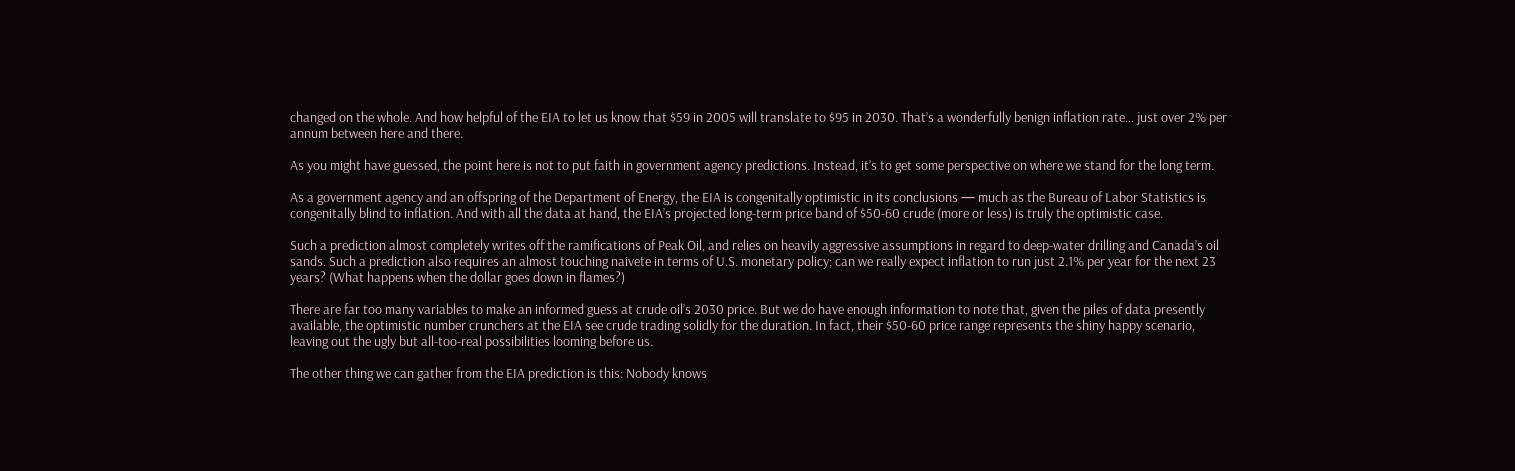changed on the whole. And how helpful of the EIA to let us know that $59 in 2005 will translate to $95 in 2030. That’s a wonderfully benign inflation rate… just over 2% per annum between here and there.

As you might have guessed, the point here is not to put faith in government agency predictions. Instead, it’s to get some perspective on where we stand for the long term.

As a government agency and an offspring of the Department of Energy, the EIA is congenitally optimistic in its conclusions — much as the Bureau of Labor Statistics is congenitally blind to inflation. And with all the data at hand, the EIA’s projected long-term price band of $50-60 crude (more or less) is truly the optimistic case.

Such a prediction almost completely writes off the ramifications of Peak Oil, and relies on heavily aggressive assumptions in regard to deep-water drilling and Canada’s oil sands. Such a prediction also requires an almost touching naivete in terms of U.S. monetary policy; can we really expect inflation to run just 2.1% per year for the next 23 years? (What happens when the dollar goes down in flames?)

There are far too many variables to make an informed guess at crude oil’s 2030 price. But we do have enough information to note that, given the piles of data presently available, the optimistic number crunchers at the EIA see crude trading solidly for the duration. In fact, their $50-60 price range represents the shiny happy scenario, leaving out the ugly but all-too-real possibilities looming before us.

The other thing we can gather from the EIA prediction is this: Nobody knows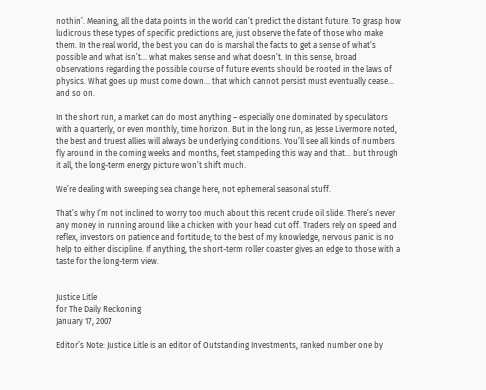nothin’. Meaning, all the data points in the world can’t predict the distant future. To grasp how ludicrous these types of specific predictions are, just observe the fate of those who make them. In the real world, the best you can do is marshal the facts to get a sense of what’s possible and what isn’t… what makes sense and what doesn’t. In this sense, broad observations regarding the possible course of future events should be rooted in the laws of physics. What goes up must come down… that which cannot persist must eventually cease… and so on.

In the short run, a market can do most anything – especially one dominated by speculators with a quarterly, or even monthly, time horizon. But in the long run, as Jesse Livermore noted, the best and truest allies will always be underlying conditions. You’ll see all kinds of numbers fly around in the coming weeks and months, feet stampeding this way and that… but through it all, the long-term energy picture won’t shift much.

We’re dealing with sweeping sea change here, not ephemeral seasonal stuff.

That’s why I’m not inclined to worry too much about this recent crude oil slide. There’s never any money in running around like a chicken with your head cut off. Traders rely on speed and reflex, investors on patience and fortitude; to the best of my knowledge, nervous panic is no help to either discipline. If anything, the short-term roller coaster gives an edge to those with a taste for the long-term view.


Justice Litle
for The Daily Reckoning
January 17, 2007

Editor’s Note: Justice Litle is an editor of Outstanding Investments, ranked number one by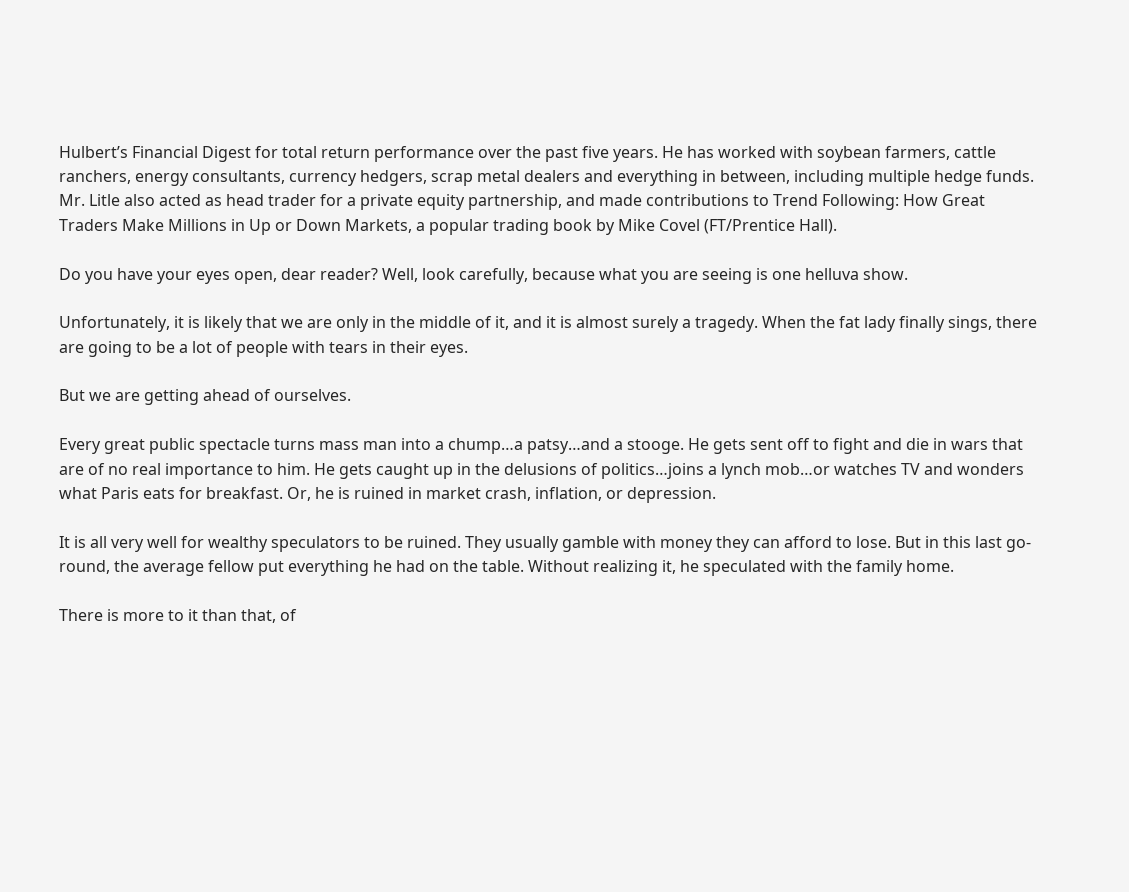Hulbert’s Financial Digest for total return performance over the past five years. He has worked with soybean farmers, cattle ranchers, energy consultants, currency hedgers, scrap metal dealers and everything in between, including multiple hedge funds. Mr. Litle also acted as head trader for a private equity partnership, and made contributions to Trend Following: How Great Traders Make Millions in Up or Down Markets, a popular trading book by Mike Covel (FT/Prentice Hall).

Do you have your eyes open, dear reader? Well, look carefully, because what you are seeing is one helluva show.

Unfortunately, it is likely that we are only in the middle of it, and it is almost surely a tragedy. When the fat lady finally sings, there are going to be a lot of people with tears in their eyes.

But we are getting ahead of ourselves.

Every great public spectacle turns mass man into a chump…a patsy…and a stooge. He gets sent off to fight and die in wars that are of no real importance to him. He gets caught up in the delusions of politics…joins a lynch mob…or watches TV and wonders what Paris eats for breakfast. Or, he is ruined in market crash, inflation, or depression.

It is all very well for wealthy speculators to be ruined. They usually gamble with money they can afford to lose. But in this last go-round, the average fellow put everything he had on the table. Without realizing it, he speculated with the family home.

There is more to it than that, of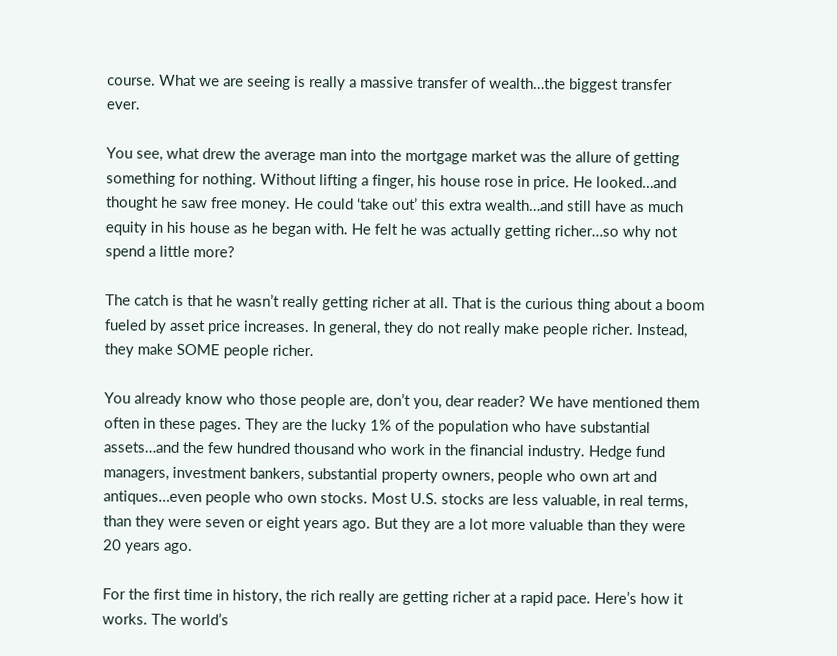course. What we are seeing is really a massive transfer of wealth…the biggest transfer ever.

You see, what drew the average man into the mortgage market was the allure of getting something for nothing. Without lifting a finger, his house rose in price. He looked…and thought he saw free money. He could ‘take out’ this extra wealth…and still have as much equity in his house as he began with. He felt he was actually getting richer…so why not spend a little more?

The catch is that he wasn’t really getting richer at all. That is the curious thing about a boom fueled by asset price increases. In general, they do not really make people richer. Instead, they make SOME people richer.

You already know who those people are, don’t you, dear reader? We have mentioned them often in these pages. They are the lucky 1% of the population who have substantial assets…and the few hundred thousand who work in the financial industry. Hedge fund managers, investment bankers, substantial property owners, people who own art and antiques…even people who own stocks. Most U.S. stocks are less valuable, in real terms, than they were seven or eight years ago. But they are a lot more valuable than they were 20 years ago.

For the first time in history, the rich really are getting richer at a rapid pace. Here’s how it works. The world’s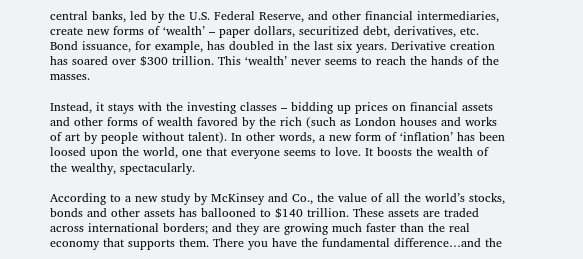central banks, led by the U.S. Federal Reserve, and other financial intermediaries, create new forms of ‘wealth’ – paper dollars, securitized debt, derivatives, etc. Bond issuance, for example, has doubled in the last six years. Derivative creation has soared over $300 trillion. This ‘wealth’ never seems to reach the hands of the masses.

Instead, it stays with the investing classes – bidding up prices on financial assets and other forms of wealth favored by the rich (such as London houses and works of art by people without talent). In other words, a new form of ‘inflation’ has been loosed upon the world, one that everyone seems to love. It boosts the wealth of the wealthy, spectacularly.

According to a new study by McKinsey and Co., the value of all the world’s stocks, bonds and other assets has ballooned to $140 trillion. These assets are traded across international borders; and they are growing much faster than the real economy that supports them. There you have the fundamental difference…and the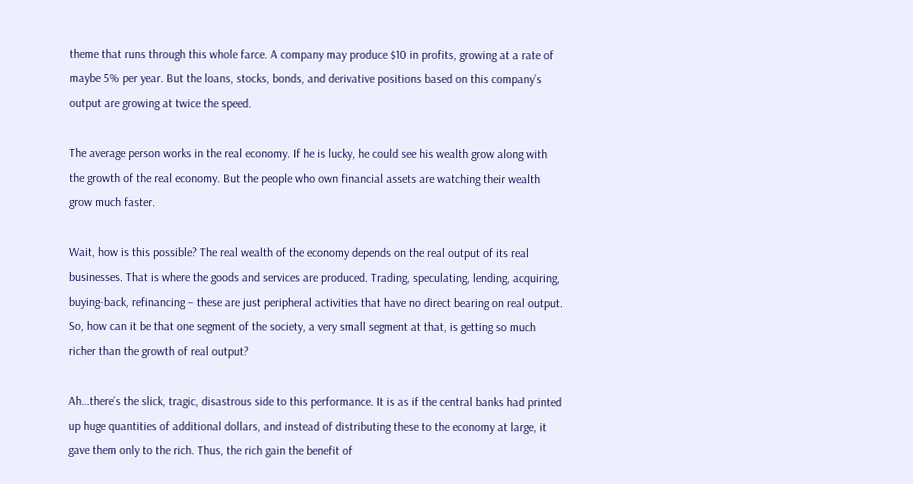theme that runs through this whole farce. A company may produce $10 in profits, growing at a rate of maybe 5% per year. But the loans, stocks, bonds, and derivative positions based on this company’s output are growing at twice the speed.

The average person works in the real economy. If he is lucky, he could see his wealth grow along with the growth of the real economy. But the people who own financial assets are watching their wealth grow much faster.

Wait, how is this possible? The real wealth of the economy depends on the real output of its real businesses. That is where the goods and services are produced. Trading, speculating, lending, acquiring, buying-back, refinancing – these are just peripheral activities that have no direct bearing on real output. So, how can it be that one segment of the society, a very small segment at that, is getting so much richer than the growth of real output?

Ah…there’s the slick, tragic, disastrous side to this performance. It is as if the central banks had printed up huge quantities of additional dollars, and instead of distributing these to the economy at large, it gave them only to the rich. Thus, the rich gain the benefit of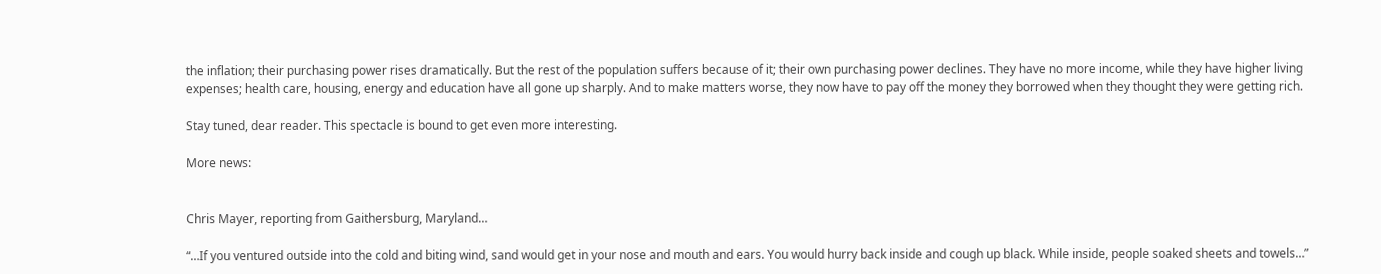the inflation; their purchasing power rises dramatically. But the rest of the population suffers because of it; their own purchasing power declines. They have no more income, while they have higher living expenses; health care, housing, energy and education have all gone up sharply. And to make matters worse, they now have to pay off the money they borrowed when they thought they were getting rich.

Stay tuned, dear reader. This spectacle is bound to get even more interesting.

More news:


Chris Mayer, reporting from Gaithersburg, Maryland…

“…If you ventured outside into the cold and biting wind, sand would get in your nose and mouth and ears. You would hurry back inside and cough up black. While inside, people soaked sheets and towels…”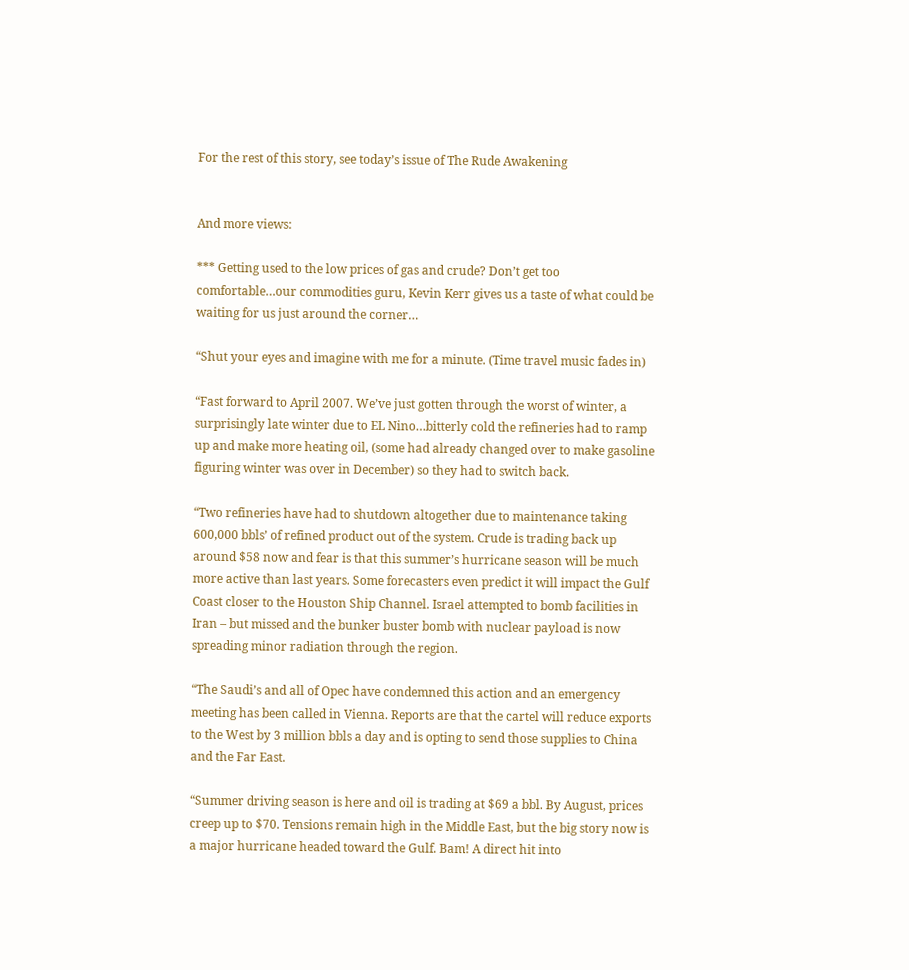For the rest of this story, see today’s issue of The Rude Awakening


And more views:

*** Getting used to the low prices of gas and crude? Don’t get too comfortable…our commodities guru, Kevin Kerr gives us a taste of what could be waiting for us just around the corner…

“Shut your eyes and imagine with me for a minute. (Time travel music fades in)

“Fast forward to April 2007. We’ve just gotten through the worst of winter, a surprisingly late winter due to EL Nino…bitterly cold the refineries had to ramp up and make more heating oil, (some had already changed over to make gasoline figuring winter was over in December) so they had to switch back.

“Two refineries have had to shutdown altogether due to maintenance taking 600,000 bbls’ of refined product out of the system. Crude is trading back up around $58 now and fear is that this summer’s hurricane season will be much more active than last years. Some forecasters even predict it will impact the Gulf Coast closer to the Houston Ship Channel. Israel attempted to bomb facilities in Iran – but missed and the bunker buster bomb with nuclear payload is now spreading minor radiation through the region.

“The Saudi’s and all of Opec have condemned this action and an emergency meeting has been called in Vienna. Reports are that the cartel will reduce exports to the West by 3 million bbls a day and is opting to send those supplies to China and the Far East.

“Summer driving season is here and oil is trading at $69 a bbl. By August, prices creep up to $70. Tensions remain high in the Middle East, but the big story now is a major hurricane headed toward the Gulf. Bam! A direct hit into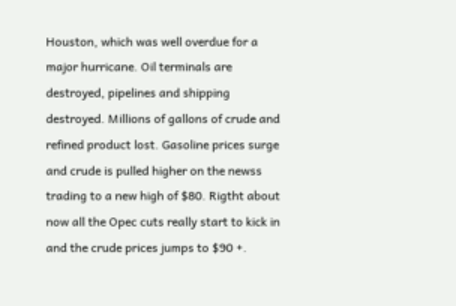Houston, which was well overdue for a major hurricane. Oil terminals are destroyed, pipelines and shipping destroyed. Millions of gallons of crude and refined product lost. Gasoline prices surge and crude is pulled higher on the newss trading to a new high of $80. Rigtht about now all the Opec cuts really start to kick in and the crude prices jumps to $90 +.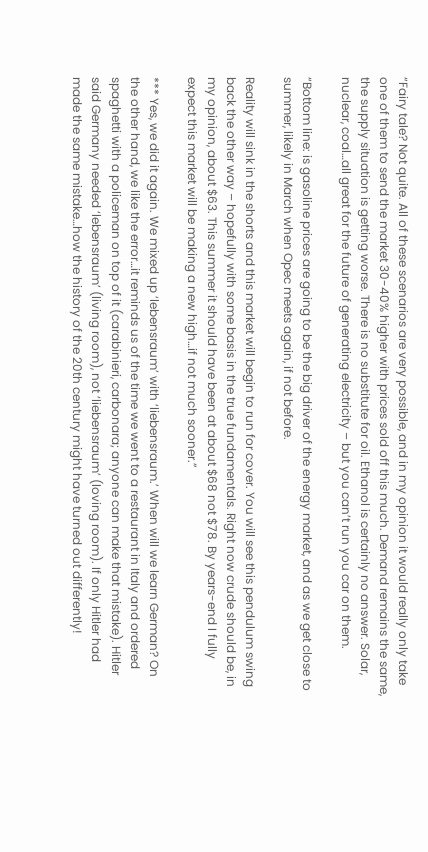“Fairy tale? Not quite. All of these scenarios are very possible, and in my opinion it would really only take one of them to send the market 30-40% higher with prices sold off this much. Demand remains the same, the supply situation is getting worse. There is no substitute for oil. Ethanol is certainly no answer. Solar, nuclear, coal…all great for the future of generating electricity – but you can’t run you car on them.

“Bottom line: is gasoline prices are going to be the big driver of the energy market, and as we get close to summer, likely in March when Opec meets again, if not before.

Reality will sink in the shorts and this market will begin to run for cover. You will see this pendulum swing back the other way – hopefully with some basis in the true fundamentals. Right now crude should be, in my opinion, about $63. This summer it should have been at about $68 not $78. By years-end I fully expect this market will be making a new high…if not much sooner.”

*** Yes, we did it again. We mixed up ‘lebensraum’ with ‘liebensraum.’ When will we learn German? On the other hand, we like the error…it reminds us of the time we went to a restaurant in Italy and ordered spaghetti with a policeman on top of it (carabinieri, carbonara; anyone can make that mistake). Hitler said Germany needed ‘lebensraum’ (living room), not ‘liebensraum’ (loving room). If only Hitler had made the same mistake…how the history of the 20th century might have turned out differently!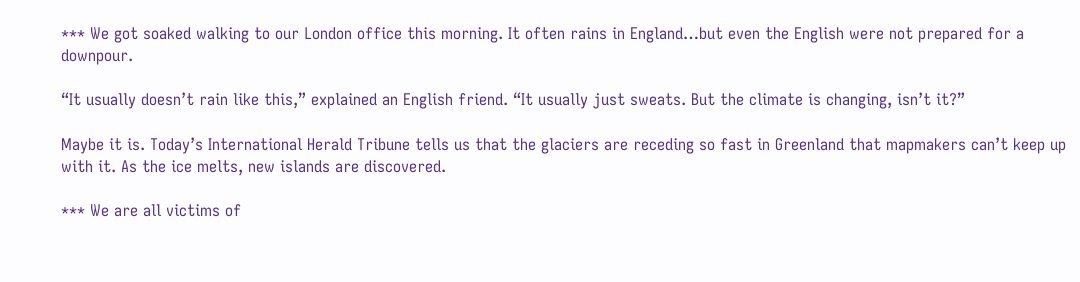*** We got soaked walking to our London office this morning. It often rains in England…but even the English were not prepared for a downpour.

“It usually doesn’t rain like this,” explained an English friend. “It usually just sweats. But the climate is changing, isn’t it?”

Maybe it is. Today’s International Herald Tribune tells us that the glaciers are receding so fast in Greenland that mapmakers can’t keep up with it. As the ice melts, new islands are discovered.

*** We are all victims of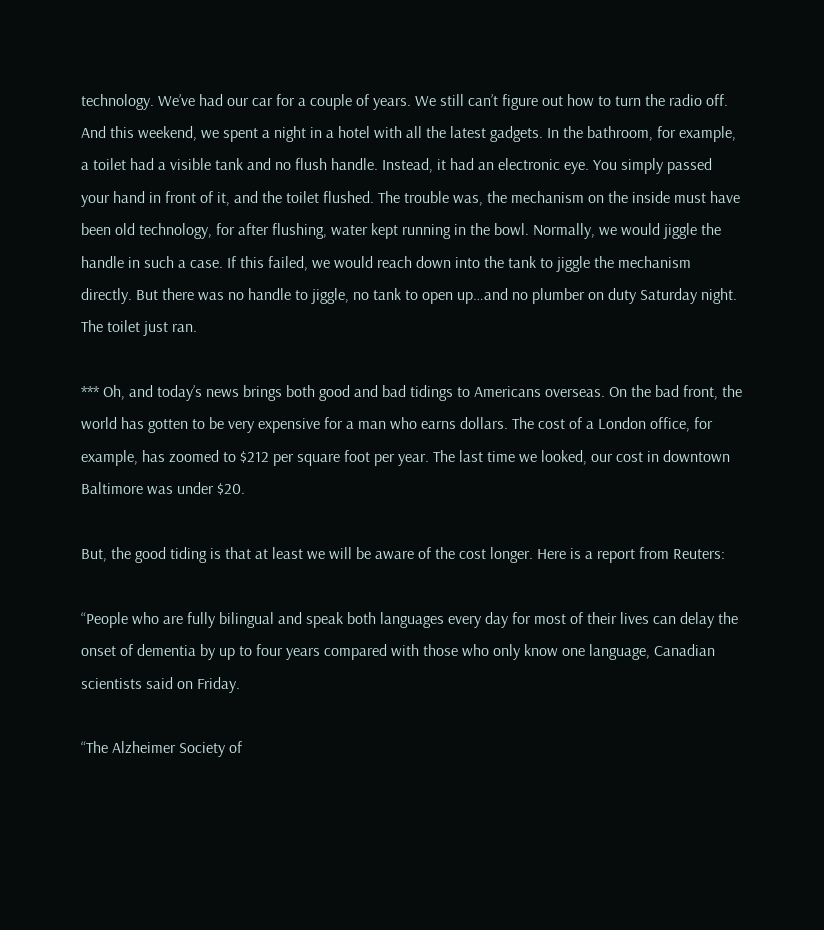technology. We’ve had our car for a couple of years. We still can’t figure out how to turn the radio off. And this weekend, we spent a night in a hotel with all the latest gadgets. In the bathroom, for example, a toilet had a visible tank and no flush handle. Instead, it had an electronic eye. You simply passed your hand in front of it, and the toilet flushed. The trouble was, the mechanism on the inside must have been old technology, for after flushing, water kept running in the bowl. Normally, we would jiggle the handle in such a case. If this failed, we would reach down into the tank to jiggle the mechanism directly. But there was no handle to jiggle, no tank to open up…and no plumber on duty Saturday night. The toilet just ran.

*** Oh, and today’s news brings both good and bad tidings to Americans overseas. On the bad front, the world has gotten to be very expensive for a man who earns dollars. The cost of a London office, for example, has zoomed to $212 per square foot per year. The last time we looked, our cost in downtown Baltimore was under $20.

But, the good tiding is that at least we will be aware of the cost longer. Here is a report from Reuters:

“People who are fully bilingual and speak both languages every day for most of their lives can delay the onset of dementia by up to four years compared with those who only know one language, Canadian scientists said on Friday.

“The Alzheimer Society of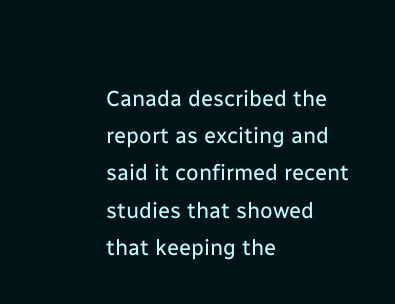Canada described the report as exciting and said it confirmed recent studies that showed that keeping the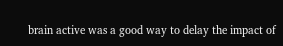brain active was a good way to delay the impact of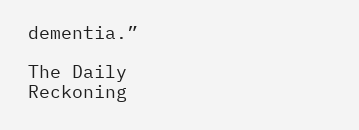dementia.”

The Daily Reckoning